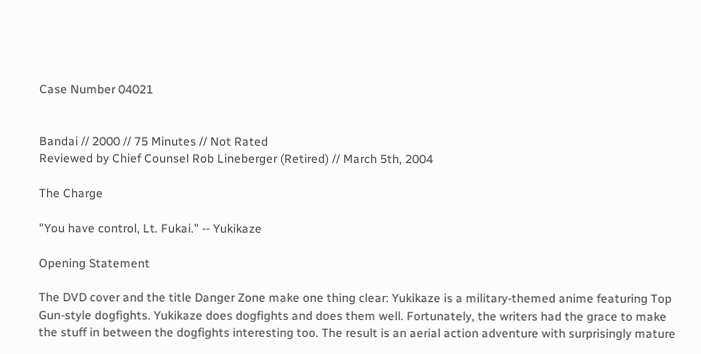Case Number 04021


Bandai // 2000 // 75 Minutes // Not Rated
Reviewed by Chief Counsel Rob Lineberger (Retired) // March 5th, 2004

The Charge

"You have control, Lt. Fukai." -- Yukikaze

Opening Statement

The DVD cover and the title Danger Zone make one thing clear: Yukikaze is a military-themed anime featuring Top Gun-style dogfights. Yukikaze does dogfights and does them well. Fortunately, the writers had the grace to make the stuff in between the dogfights interesting too. The result is an aerial action adventure with surprisingly mature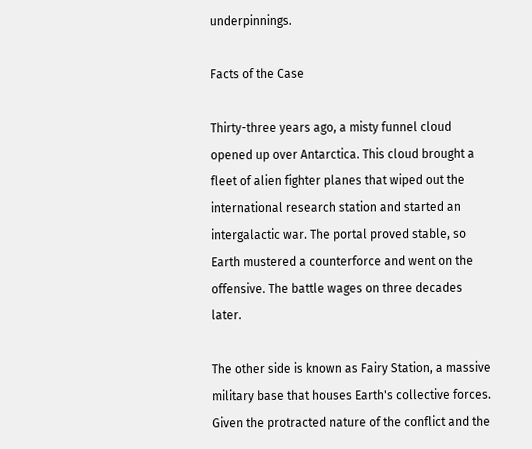underpinnings.

Facts of the Case

Thirty-three years ago, a misty funnel cloud opened up over Antarctica. This cloud brought a fleet of alien fighter planes that wiped out the international research station and started an intergalactic war. The portal proved stable, so Earth mustered a counterforce and went on the offensive. The battle wages on three decades later.

The other side is known as Fairy Station, a massive military base that houses Earth's collective forces. Given the protracted nature of the conflict and the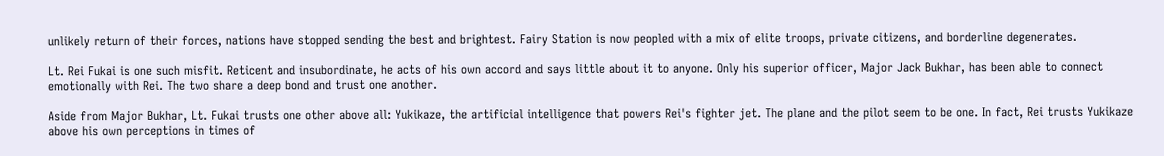unlikely return of their forces, nations have stopped sending the best and brightest. Fairy Station is now peopled with a mix of elite troops, private citizens, and borderline degenerates.

Lt. Rei Fukai is one such misfit. Reticent and insubordinate, he acts of his own accord and says little about it to anyone. Only his superior officer, Major Jack Bukhar, has been able to connect emotionally with Rei. The two share a deep bond and trust one another.

Aside from Major Bukhar, Lt. Fukai trusts one other above all: Yukikaze, the artificial intelligence that powers Rei's fighter jet. The plane and the pilot seem to be one. In fact, Rei trusts Yukikaze above his own perceptions in times of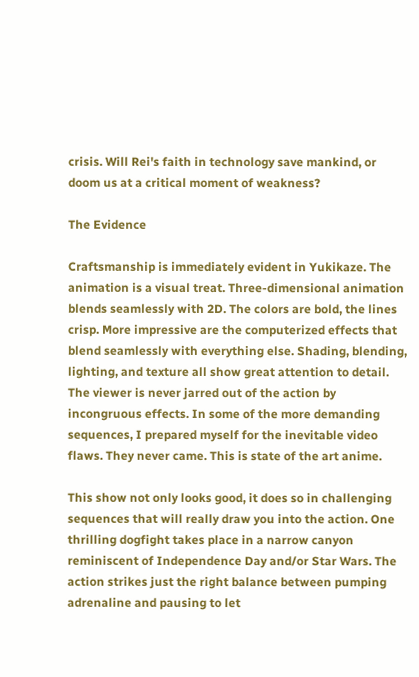crisis. Will Rei's faith in technology save mankind, or doom us at a critical moment of weakness?

The Evidence

Craftsmanship is immediately evident in Yukikaze. The animation is a visual treat. Three-dimensional animation blends seamlessly with 2D. The colors are bold, the lines crisp. More impressive are the computerized effects that blend seamlessly with everything else. Shading, blending, lighting, and texture all show great attention to detail. The viewer is never jarred out of the action by incongruous effects. In some of the more demanding sequences, I prepared myself for the inevitable video flaws. They never came. This is state of the art anime.

This show not only looks good, it does so in challenging sequences that will really draw you into the action. One thrilling dogfight takes place in a narrow canyon reminiscent of Independence Day and/or Star Wars. The action strikes just the right balance between pumping adrenaline and pausing to let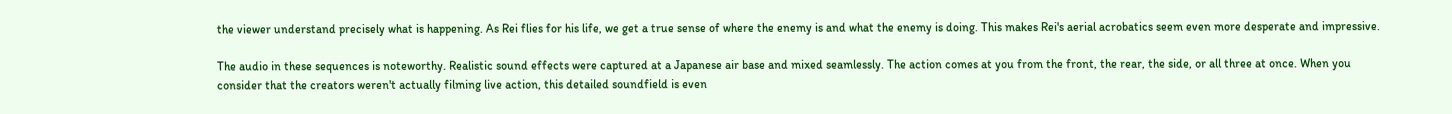the viewer understand precisely what is happening. As Rei flies for his life, we get a true sense of where the enemy is and what the enemy is doing. This makes Rei's aerial acrobatics seem even more desperate and impressive.

The audio in these sequences is noteworthy. Realistic sound effects were captured at a Japanese air base and mixed seamlessly. The action comes at you from the front, the rear, the side, or all three at once. When you consider that the creators weren't actually filming live action, this detailed soundfield is even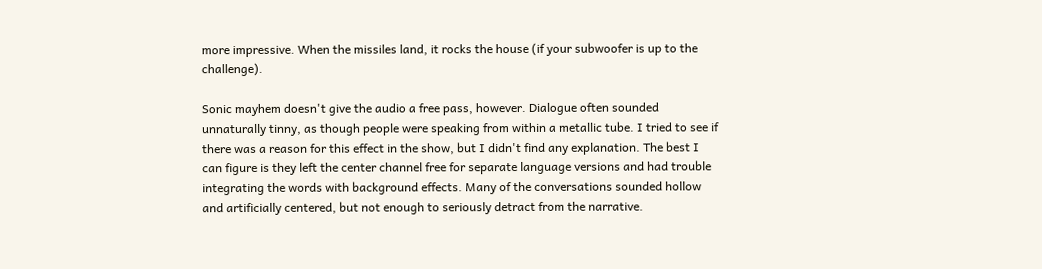more impressive. When the missiles land, it rocks the house (if your subwoofer is up to the challenge).

Sonic mayhem doesn't give the audio a free pass, however. Dialogue often sounded unnaturally tinny, as though people were speaking from within a metallic tube. I tried to see if there was a reason for this effect in the show, but I didn't find any explanation. The best I can figure is they left the center channel free for separate language versions and had trouble integrating the words with background effects. Many of the conversations sounded hollow and artificially centered, but not enough to seriously detract from the narrative.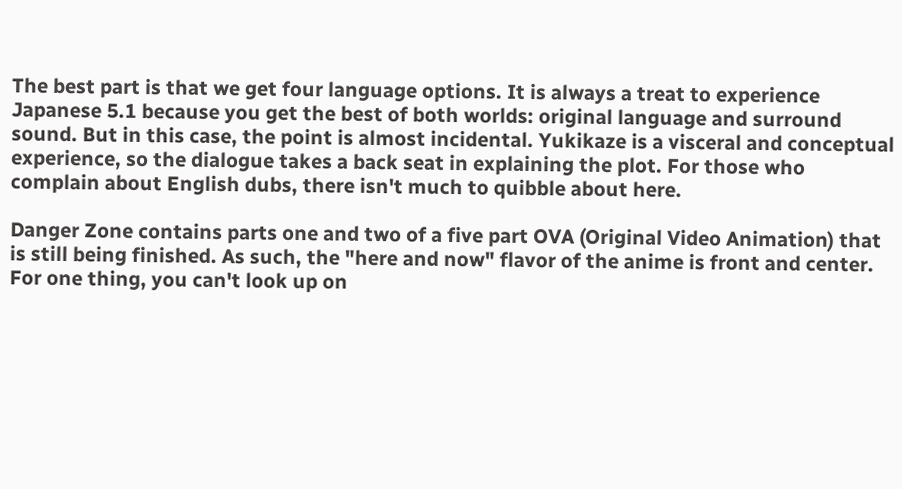The best part is that we get four language options. It is always a treat to experience Japanese 5.1 because you get the best of both worlds: original language and surround sound. But in this case, the point is almost incidental. Yukikaze is a visceral and conceptual experience, so the dialogue takes a back seat in explaining the plot. For those who complain about English dubs, there isn't much to quibble about here.

Danger Zone contains parts one and two of a five part OVA (Original Video Animation) that is still being finished. As such, the "here and now" flavor of the anime is front and center. For one thing, you can't look up on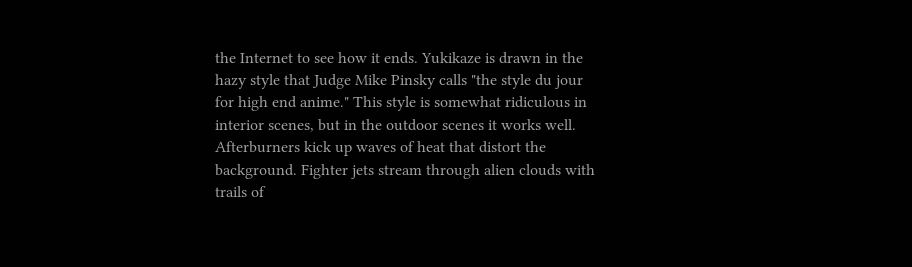the Internet to see how it ends. Yukikaze is drawn in the hazy style that Judge Mike Pinsky calls "the style du jour for high end anime." This style is somewhat ridiculous in interior scenes, but in the outdoor scenes it works well. Afterburners kick up waves of heat that distort the background. Fighter jets stream through alien clouds with trails of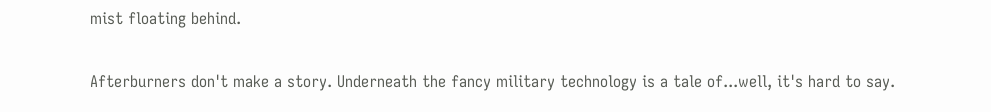mist floating behind.

Afterburners don't make a story. Underneath the fancy military technology is a tale of...well, it's hard to say.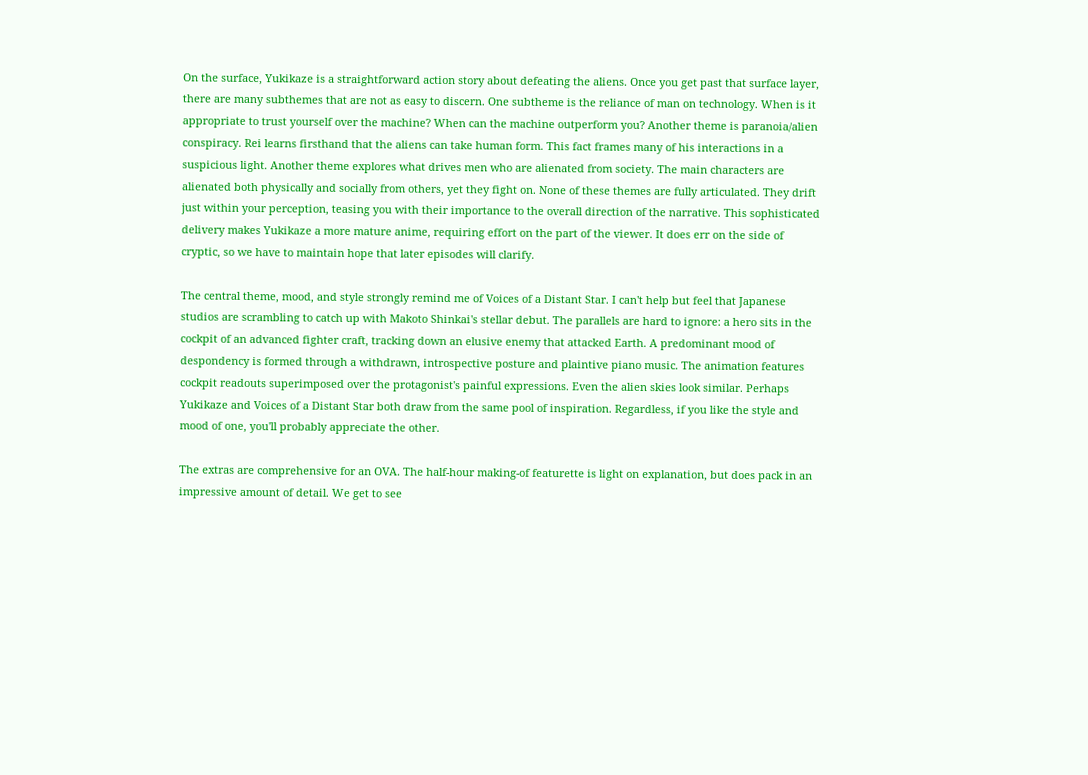On the surface, Yukikaze is a straightforward action story about defeating the aliens. Once you get past that surface layer, there are many subthemes that are not as easy to discern. One subtheme is the reliance of man on technology. When is it appropriate to trust yourself over the machine? When can the machine outperform you? Another theme is paranoia/alien conspiracy. Rei learns firsthand that the aliens can take human form. This fact frames many of his interactions in a suspicious light. Another theme explores what drives men who are alienated from society. The main characters are alienated both physically and socially from others, yet they fight on. None of these themes are fully articulated. They drift just within your perception, teasing you with their importance to the overall direction of the narrative. This sophisticated delivery makes Yukikaze a more mature anime, requiring effort on the part of the viewer. It does err on the side of cryptic, so we have to maintain hope that later episodes will clarify.

The central theme, mood, and style strongly remind me of Voices of a Distant Star. I can't help but feel that Japanese studios are scrambling to catch up with Makoto Shinkai's stellar debut. The parallels are hard to ignore: a hero sits in the cockpit of an advanced fighter craft, tracking down an elusive enemy that attacked Earth. A predominant mood of despondency is formed through a withdrawn, introspective posture and plaintive piano music. The animation features cockpit readouts superimposed over the protagonist's painful expressions. Even the alien skies look similar. Perhaps Yukikaze and Voices of a Distant Star both draw from the same pool of inspiration. Regardless, if you like the style and mood of one, you'll probably appreciate the other.

The extras are comprehensive for an OVA. The half-hour making-of featurette is light on explanation, but does pack in an impressive amount of detail. We get to see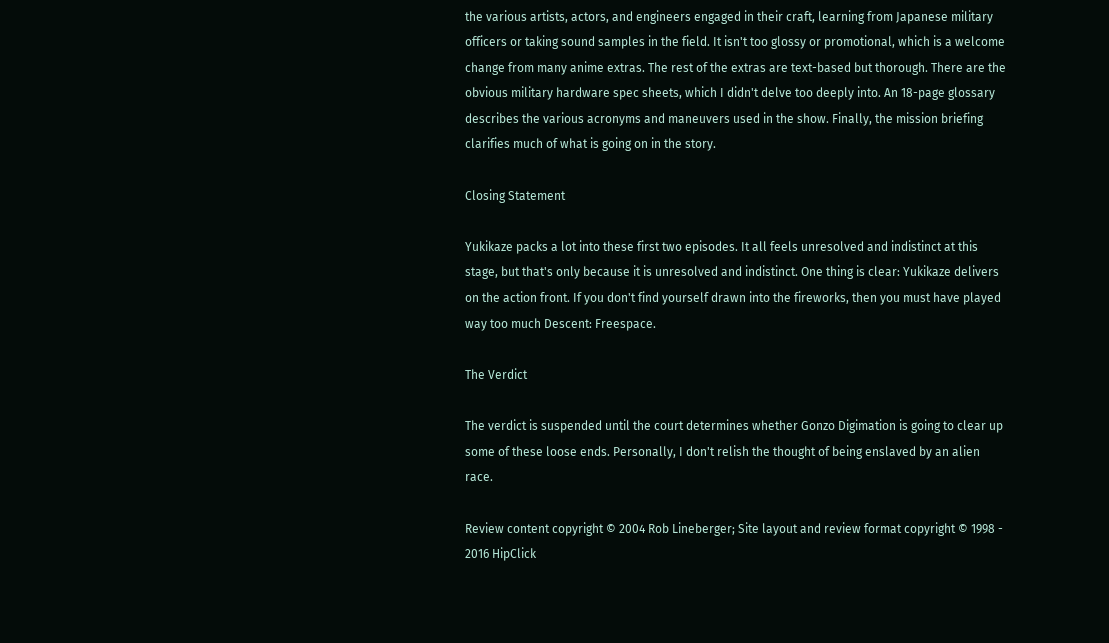the various artists, actors, and engineers engaged in their craft, learning from Japanese military officers or taking sound samples in the field. It isn't too glossy or promotional, which is a welcome change from many anime extras. The rest of the extras are text-based but thorough. There are the obvious military hardware spec sheets, which I didn't delve too deeply into. An 18-page glossary describes the various acronyms and maneuvers used in the show. Finally, the mission briefing clarifies much of what is going on in the story.

Closing Statement

Yukikaze packs a lot into these first two episodes. It all feels unresolved and indistinct at this stage, but that's only because it is unresolved and indistinct. One thing is clear: Yukikaze delivers on the action front. If you don't find yourself drawn into the fireworks, then you must have played way too much Descent: Freespace.

The Verdict

The verdict is suspended until the court determines whether Gonzo Digimation is going to clear up some of these loose ends. Personally, I don't relish the thought of being enslaved by an alien race.

Review content copyright © 2004 Rob Lineberger; Site layout and review format copyright © 1998 - 2016 HipClick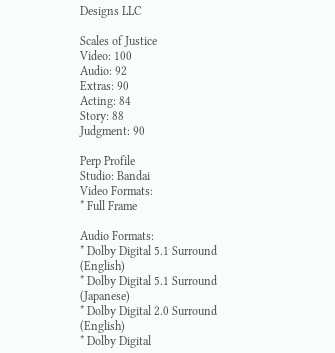Designs LLC

Scales of Justice
Video: 100
Audio: 92
Extras: 90
Acting: 84
Story: 88
Judgment: 90

Perp Profile
Studio: Bandai
Video Formats:
* Full Frame

Audio Formats:
* Dolby Digital 5.1 Surround (English)
* Dolby Digital 5.1 Surround (Japanese)
* Dolby Digital 2.0 Surround (English)
* Dolby Digital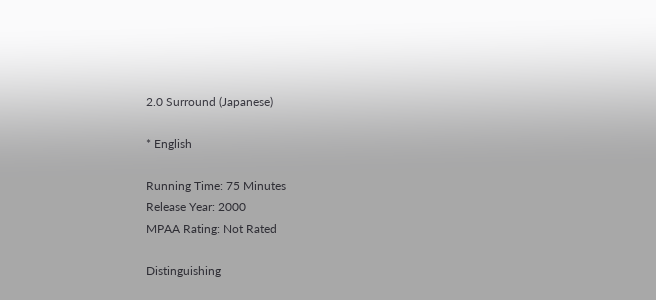2.0 Surround (Japanese)

* English

Running Time: 75 Minutes
Release Year: 2000
MPAA Rating: Not Rated

Distinguishing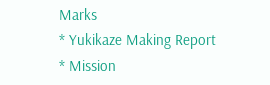Marks
* Yukikaze Making Report
* Mission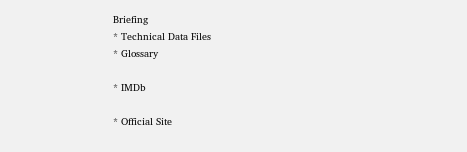Briefing
* Technical Data Files
* Glossary

* IMDb

* Official Site